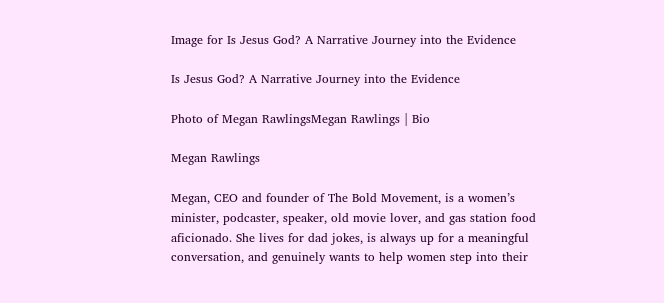Image for Is Jesus God? A Narrative Journey into the Evidence

Is Jesus God? A Narrative Journey into the Evidence

Photo of Megan RawlingsMegan Rawlings | Bio

Megan Rawlings

Megan, CEO and founder of The Bold Movement, is a women’s minister, podcaster, speaker, old movie lover, and gas station food aficionado. She lives for dad jokes, is always up for a meaningful conversation, and genuinely wants to help women step into their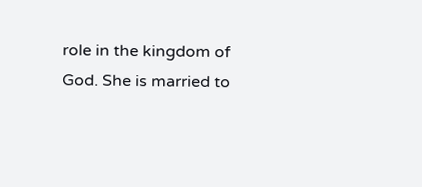role in the kingdom of God. She is married to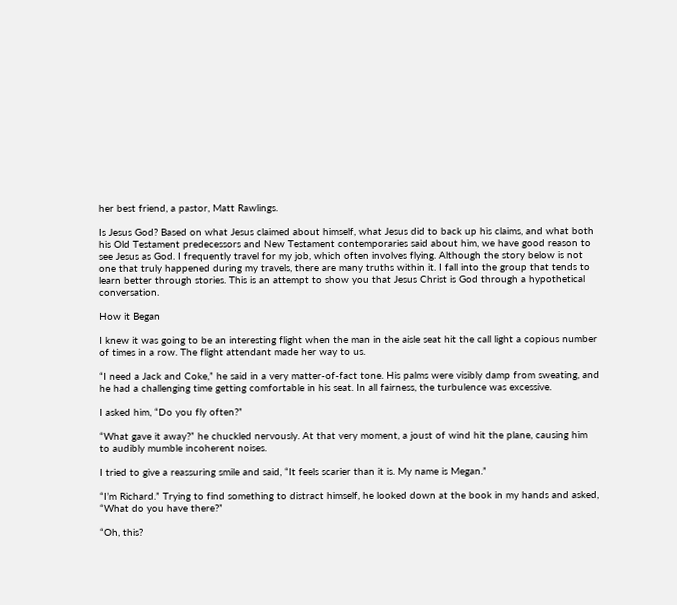her best friend, a pastor, Matt Rawlings.

Is Jesus God? Based on what Jesus claimed about himself, what Jesus did to back up his claims, and what both his Old Testament predecessors and New Testament contemporaries said about him, we have good reason to see Jesus as God. I frequently travel for my job, which often involves flying. Although the story below is not one that truly happened during my travels, there are many truths within it. I fall into the group that tends to learn better through stories. This is an attempt to show you that Jesus Christ is God through a hypothetical conversation.

How it Began

I knew it was going to be an interesting flight when the man in the aisle seat hit the call light a copious number of times in a row. The flight attendant made her way to us.

“I need a Jack and Coke,” he said in a very matter-of-fact tone. His palms were visibly damp from sweating, and he had a challenging time getting comfortable in his seat. In all fairness, the turbulence was excessive.

I asked him, “Do you fly often?”

“What gave it away?” he chuckled nervously. At that very moment, a joust of wind hit the plane, causing him to audibly mumble incoherent noises.

I tried to give a reassuring smile and said, “It feels scarier than it is. My name is Megan.”

“I’m Richard.” Trying to find something to distract himself, he looked down at the book in my hands and asked, “What do you have there?”

“Oh, this?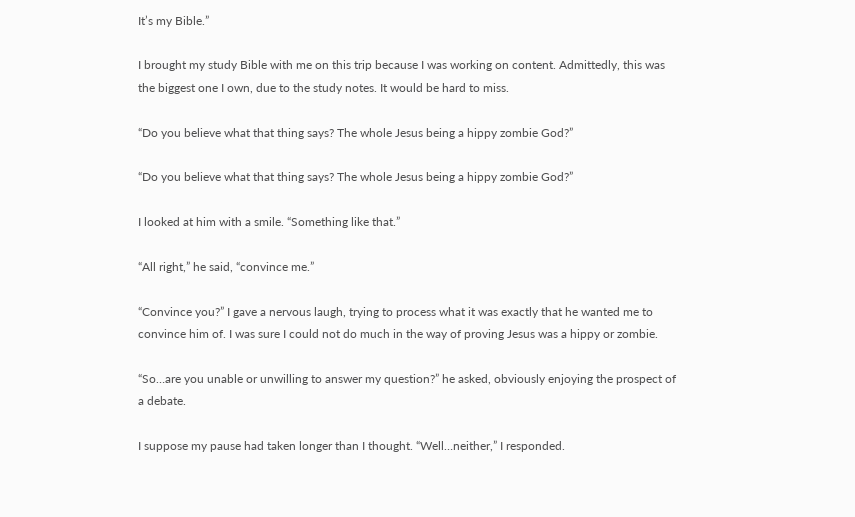It’s my Bible.”

I brought my study Bible with me on this trip because I was working on content. Admittedly, this was the biggest one I own, due to the study notes. It would be hard to miss.

“Do you believe what that thing says? The whole Jesus being a hippy zombie God?”

“Do you believe what that thing says? The whole Jesus being a hippy zombie God?”

I looked at him with a smile. “Something like that.”

“All right,” he said, “convince me.”

“Convince you?” I gave a nervous laugh, trying to process what it was exactly that he wanted me to convince him of. I was sure I could not do much in the way of proving Jesus was a hippy or zombie.

“So…are you unable or unwilling to answer my question?” he asked, obviously enjoying the prospect of a debate.

I suppose my pause had taken longer than I thought. “Well…neither,” I responded.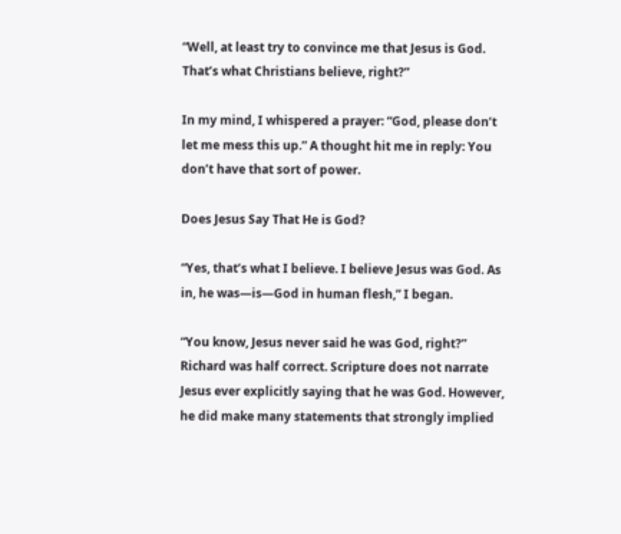“Well, at least try to convince me that Jesus is God. That’s what Christians believe, right?”

In my mind, I whispered a prayer: “God, please don’t let me mess this up.” A thought hit me in reply: You don’t have that sort of power.

Does Jesus Say That He is God?

“Yes, that’s what I believe. I believe Jesus was God. As in, he was—is—God in human flesh,” I began.

“You know, Jesus never said he was God, right?” Richard was half correct. Scripture does not narrate Jesus ever explicitly saying that he was God. However, he did make many statements that strongly implied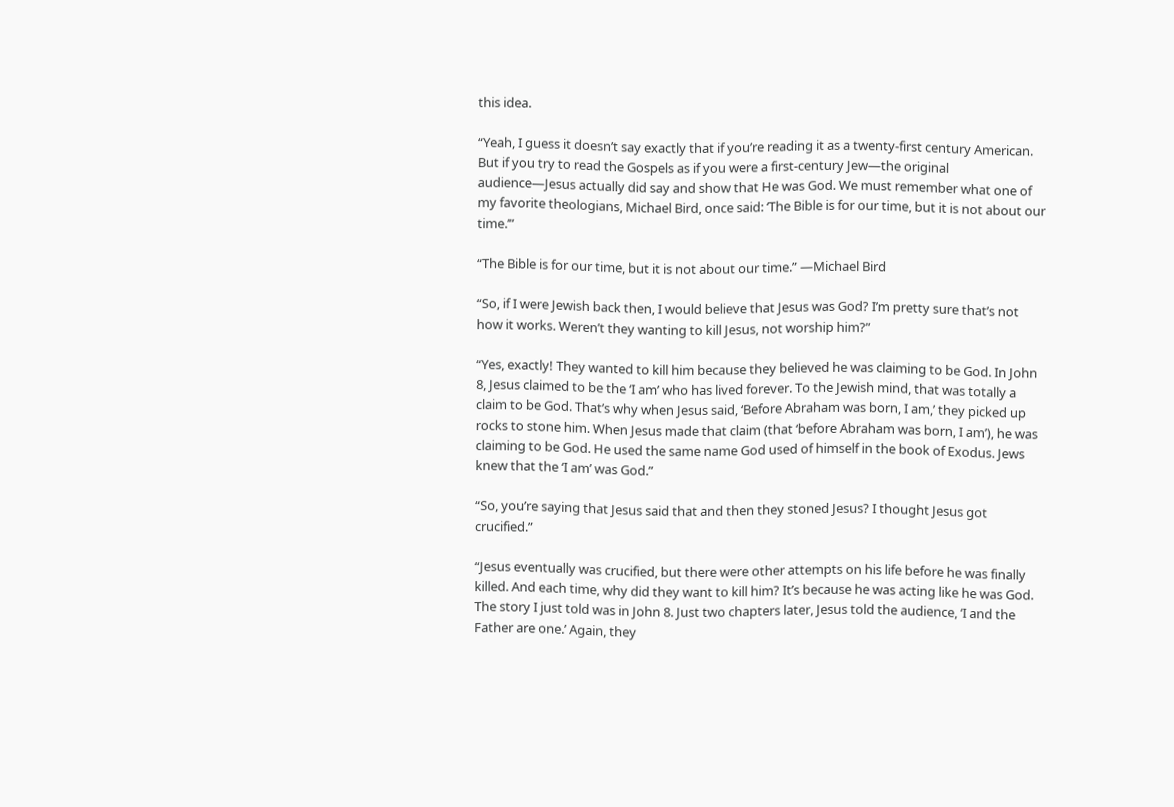this idea.

“Yeah, I guess it doesn’t say exactly that if you’re reading it as a twenty-first century American. But if you try to read the Gospels as if you were a first-century Jew—the original audience—Jesus actually did say and show that He was God. We must remember what one of my favorite theologians, Michael Bird, once said: ‘The Bible is for our time, but it is not about our time.’”

“The Bible is for our time, but it is not about our time.” —Michael Bird

“So, if I were Jewish back then, I would believe that Jesus was God? I’m pretty sure that’s not how it works. Weren’t they wanting to kill Jesus, not worship him?”

“Yes, exactly! They wanted to kill him because they believed he was claiming to be God. In John 8, Jesus claimed to be the ‘I am’ who has lived forever. To the Jewish mind, that was totally a claim to be God. That’s why when Jesus said, ‘Before Abraham was born, I am,’ they picked up rocks to stone him. When Jesus made that claim (that ‘before Abraham was born, I am’), he was claiming to be God. He used the same name God used of himself in the book of Exodus. Jews knew that the ‘I am’ was God.”

“So, you’re saying that Jesus said that and then they stoned Jesus? I thought Jesus got crucified.”

“Jesus eventually was crucified, but there were other attempts on his life before he was finally killed. And each time, why did they want to kill him? It’s because he was acting like he was God. The story I just told was in John 8. Just two chapters later, Jesus told the audience, ‘I and the Father are one.’ Again, they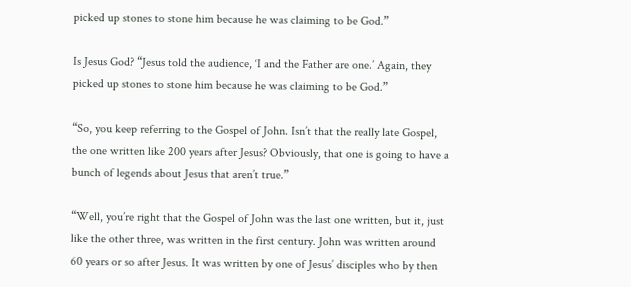picked up stones to stone him because he was claiming to be God.”

Is Jesus God? “Jesus told the audience, ‘I and the Father are one.’ Again, they picked up stones to stone him because he was claiming to be God.”

“So, you keep referring to the Gospel of John. Isn’t that the really late Gospel, the one written like 200 years after Jesus? Obviously, that one is going to have a bunch of legends about Jesus that aren’t true.”

“Well, you’re right that the Gospel of John was the last one written, but it, just like the other three, was written in the first century. John was written around 60 years or so after Jesus. It was written by one of Jesus’ disciples who by then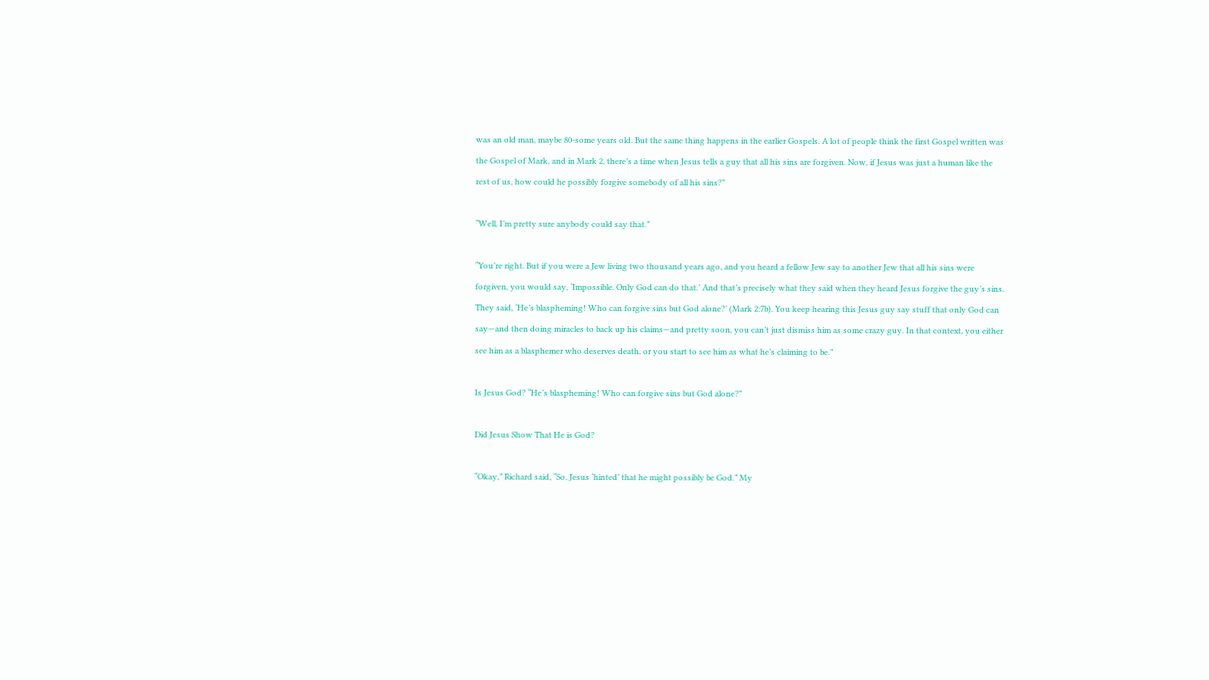was an old man, maybe 80-some years old. But the same thing happens in the earlier Gospels. A lot of people think the first Gospel written was the Gospel of Mark, and in Mark 2, there’s a time when Jesus tells a guy that all his sins are forgiven. Now, if Jesus was just a human like the rest of us, how could he possibly forgive somebody of all his sins?”

“Well, I’m pretty sure anybody could say that.”

“You’re right. But if you were a Jew living two thousand years ago, and you heard a fellow Jew say to another Jew that all his sins were forgiven, you would say, ‘Impossible. Only God can do that.’ And that’s precisely what they said when they heard Jesus forgive the guy’s sins. They said, ‘He’s blaspheming! Who can forgive sins but God alone?’ (Mark 2:7b). You keep hearing this Jesus guy say stuff that only God can say—and then doing miracles to back up his claims—and pretty soon, you can’t just dismiss him as some crazy guy. In that context, you either see him as a blasphemer who deserves death, or you start to see him as what he’s claiming to be.”

Is Jesus God? “He’s blaspheming! Who can forgive sins but God alone?”

Did Jesus Show That He is God?

“Okay,” Richard said, “So, Jesus ‘hinted’ that he might possibly be God.” My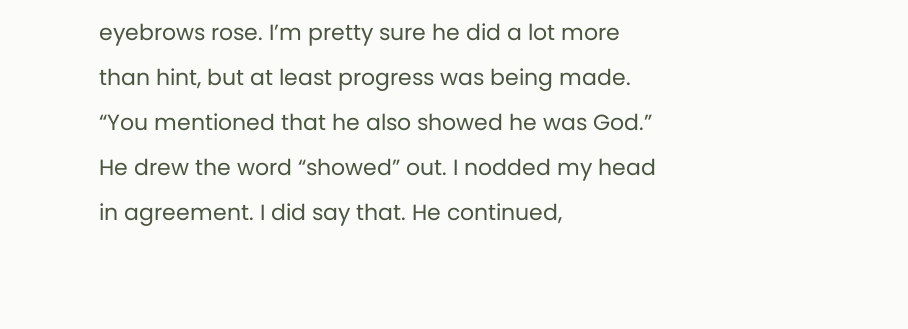eyebrows rose. I’m pretty sure he did a lot more than hint, but at least progress was being made. “You mentioned that he also showed he was God.” He drew the word “showed” out. I nodded my head in agreement. I did say that. He continued,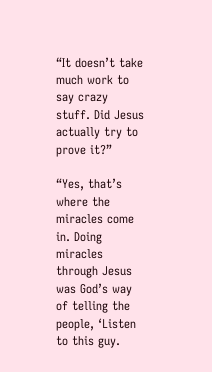“It doesn’t take much work to say crazy stuff. Did Jesus actually try to prove it?”

“Yes, that’s where the miracles come in. Doing miracles through Jesus was God’s way of telling the people, ‘Listen to this guy.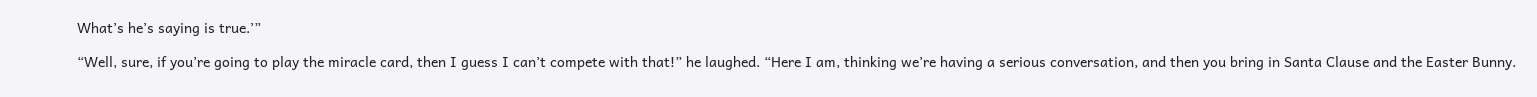What’s he’s saying is true.’”

“Well, sure, if you’re going to play the miracle card, then I guess I can’t compete with that!” he laughed. “Here I am, thinking we’re having a serious conversation, and then you bring in Santa Clause and the Easter Bunny.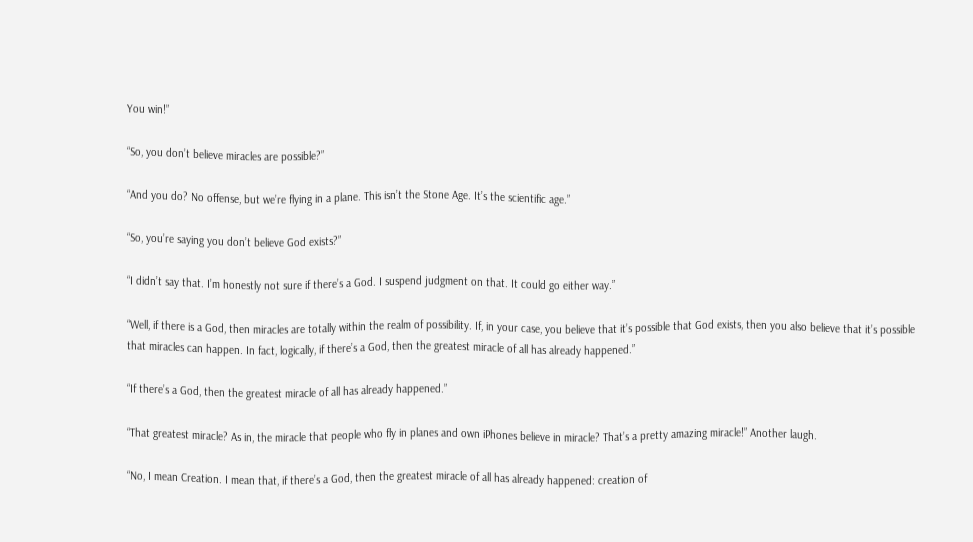You win!”

“So, you don’t believe miracles are possible?”

“And you do? No offense, but we’re flying in a plane. This isn’t the Stone Age. It’s the scientific age.”

“So, you’re saying you don’t believe God exists?”

“I didn’t say that. I’m honestly not sure if there’s a God. I suspend judgment on that. It could go either way.”

“Well, if there is a God, then miracles are totally within the realm of possibility. If, in your case, you believe that it’s possible that God exists, then you also believe that it’s possible that miracles can happen. In fact, logically, if there’s a God, then the greatest miracle of all has already happened.”

“If there’s a God, then the greatest miracle of all has already happened.”

“That greatest miracle? As in, the miracle that people who fly in planes and own iPhones believe in miracle? That’s a pretty amazing miracle!” Another laugh.

“No, I mean Creation. I mean that, if there’s a God, then the greatest miracle of all has already happened: creation of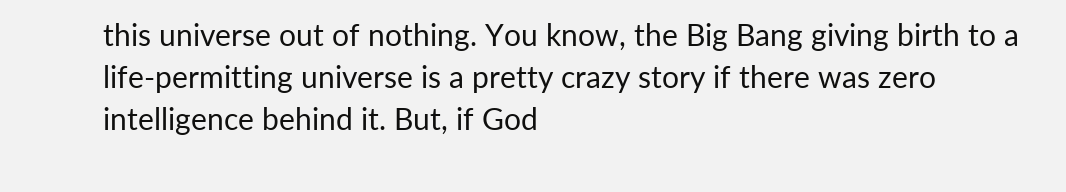this universe out of nothing. You know, the Big Bang giving birth to a life-permitting universe is a pretty crazy story if there was zero intelligence behind it. But, if God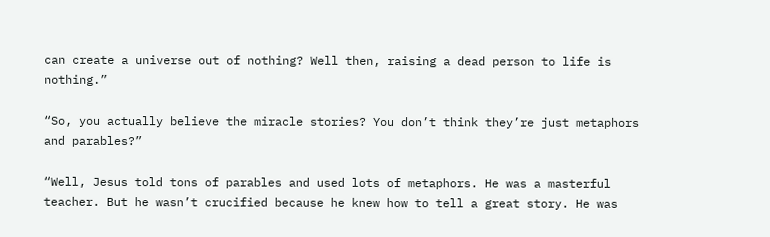can create a universe out of nothing? Well then, raising a dead person to life is nothing.”

“So, you actually believe the miracle stories? You don’t think they’re just metaphors and parables?”

“Well, Jesus told tons of parables and used lots of metaphors. He was a masterful teacher. But he wasn’t crucified because he knew how to tell a great story. He was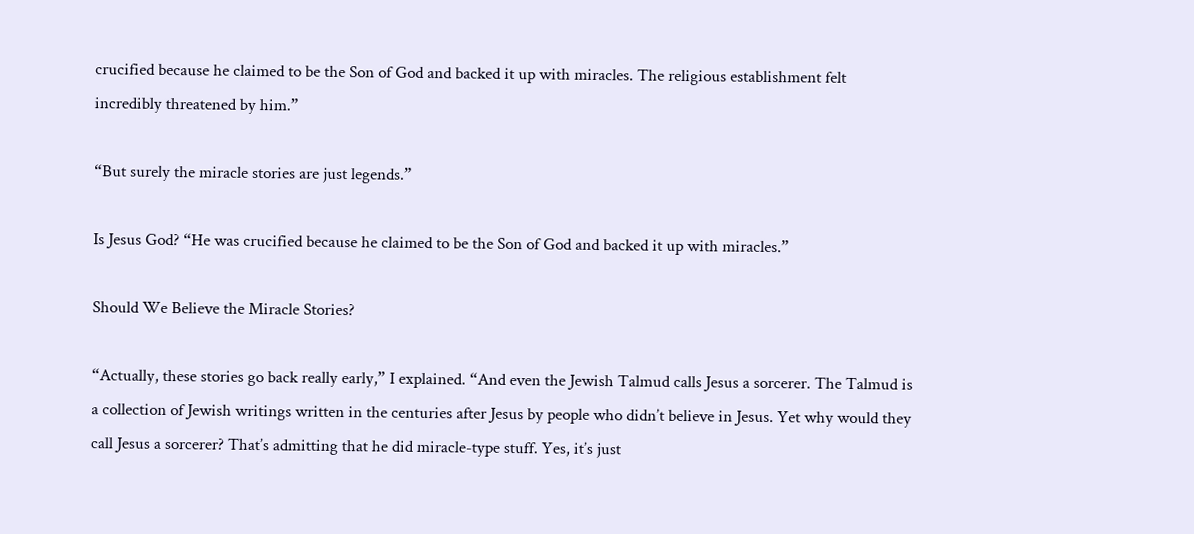crucified because he claimed to be the Son of God and backed it up with miracles. The religious establishment felt incredibly threatened by him.”

“But surely the miracle stories are just legends.”

Is Jesus God? “He was crucified because he claimed to be the Son of God and backed it up with miracles.”

Should We Believe the Miracle Stories?

“Actually, these stories go back really early,” I explained. “And even the Jewish Talmud calls Jesus a sorcerer. The Talmud is a collection of Jewish writings written in the centuries after Jesus by people who didn’t believe in Jesus. Yet why would they call Jesus a sorcerer? That’s admitting that he did miracle-type stuff. Yes, it’s just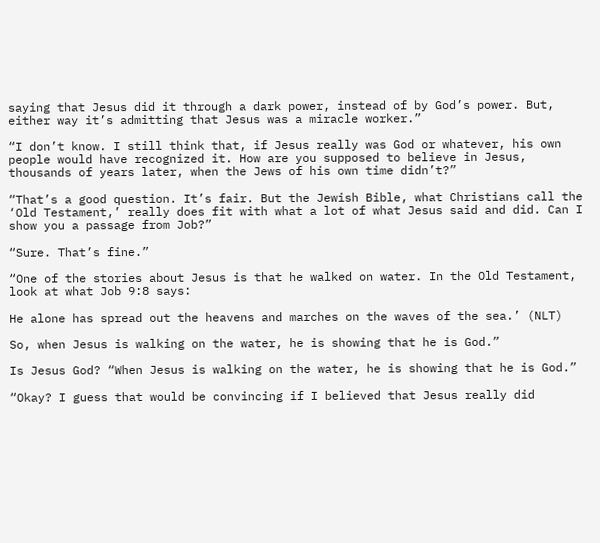saying that Jesus did it through a dark power, instead of by God’s power. But, either way it’s admitting that Jesus was a miracle worker.”

“I don’t know. I still think that, if Jesus really was God or whatever, his own people would have recognized it. How are you supposed to believe in Jesus, thousands of years later, when the Jews of his own time didn’t?”

“That’s a good question. It’s fair. But the Jewish Bible, what Christians call the ‘Old Testament,’ really does fit with what a lot of what Jesus said and did. Can I show you a passage from Job?”

“Sure. That’s fine.”

“One of the stories about Jesus is that he walked on water. In the Old Testament, look at what Job 9:8 says:

He alone has spread out the heavens and marches on the waves of the sea.’ (NLT)

So, when Jesus is walking on the water, he is showing that he is God.”

Is Jesus God? “When Jesus is walking on the water, he is showing that he is God.”

“Okay? I guess that would be convincing if I believed that Jesus really did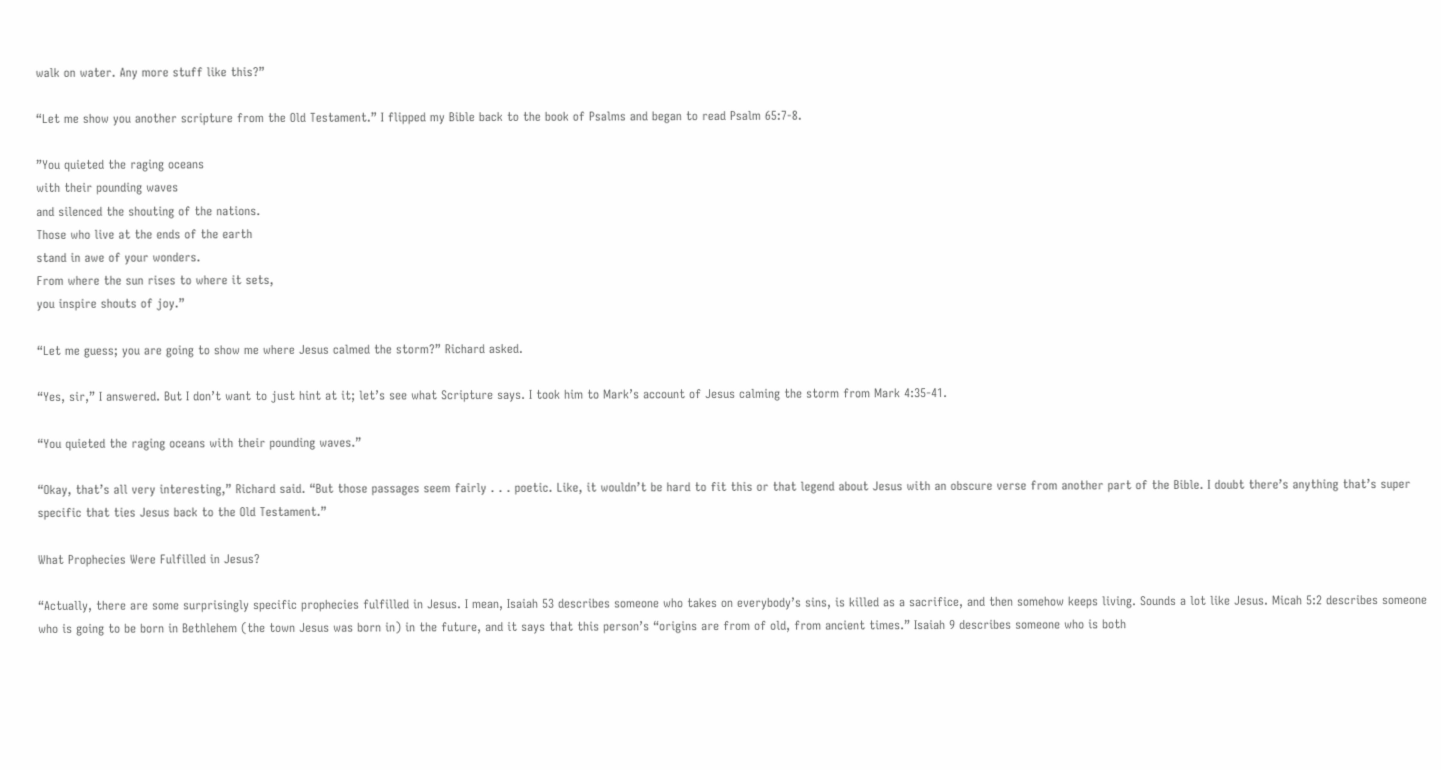walk on water. Any more stuff like this?”

“Let me show you another scripture from the Old Testament.” I flipped my Bible back to the book of Psalms and began to read Psalm 65:7-8.

”You quieted the raging oceans
with their pounding waves
and silenced the shouting of the nations.
Those who live at the ends of the earth
stand in awe of your wonders.
From where the sun rises to where it sets,
you inspire shouts of joy.”

“Let me guess; you are going to show me where Jesus calmed the storm?” Richard asked.

“Yes, sir,” I answered. But I don’t want to just hint at it; let’s see what Scripture says. I took him to Mark’s account of Jesus calming the storm from Mark 4:35-41.

“You quieted the raging oceans with their pounding waves.”

“Okay, that’s all very interesting,” Richard said. “But those passages seem fairly . . . poetic. Like, it wouldn’t be hard to fit this or that legend about Jesus with an obscure verse from another part of the Bible. I doubt there’s anything that’s super specific that ties Jesus back to the Old Testament.”

What Prophecies Were Fulfilled in Jesus?

“Actually, there are some surprisingly specific prophecies fulfilled in Jesus. I mean, Isaiah 53 describes someone who takes on everybody’s sins, is killed as a sacrifice, and then somehow keeps living. Sounds a lot like Jesus. Micah 5:2 describes someone who is going to be born in Bethlehem (the town Jesus was born in) in the future, and it says that this person’s “origins are from of old, from ancient times.” Isaiah 9 describes someone who is both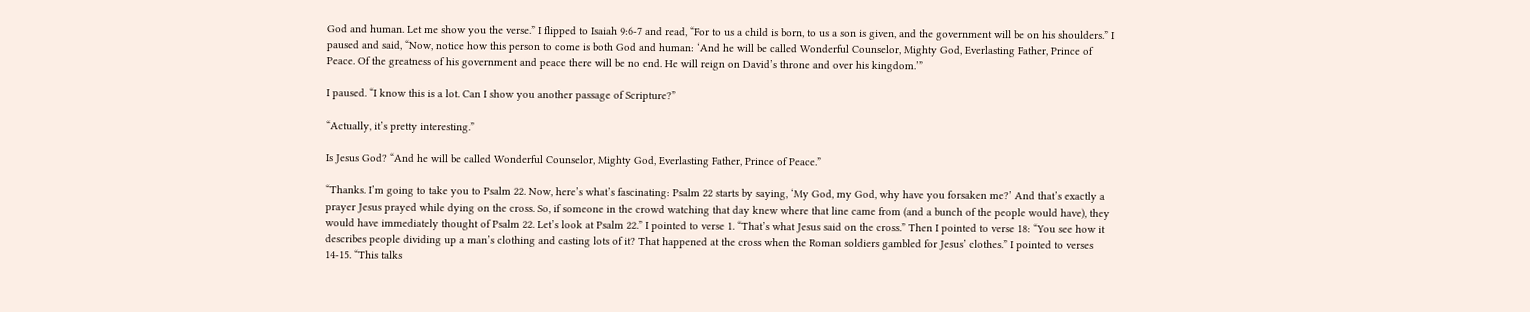God and human. Let me show you the verse.” I flipped to Isaiah 9:6-7 and read, “For to us a child is born, to us a son is given, and the government will be on his shoulders.” I paused and said, “Now, notice how this person to come is both God and human: ‘And he will be called Wonderful Counselor, Mighty God, Everlasting Father, Prince of Peace. Of the greatness of his government and peace there will be no end. He will reign on David’s throne and over his kingdom.’”

I paused. “I know this is a lot. Can I show you another passage of Scripture?”

“Actually, it’s pretty interesting.”

Is Jesus God? “And he will be called Wonderful Counselor, Mighty God, Everlasting Father, Prince of Peace.”

“Thanks. I’m going to take you to Psalm 22. Now, here’s what’s fascinating: Psalm 22 starts by saying, ‘My God, my God, why have you forsaken me?’ And that’s exactly a prayer Jesus prayed while dying on the cross. So, if someone in the crowd watching that day knew where that line came from (and a bunch of the people would have), they would have immediately thought of Psalm 22. Let’s look at Psalm 22.” I pointed to verse 1. “That’s what Jesus said on the cross.” Then I pointed to verse 18: “You see how it describes people dividing up a man’s clothing and casting lots of it? That happened at the cross when the Roman soldiers gambled for Jesus’ clothes.” I pointed to verses 14-15. “This talks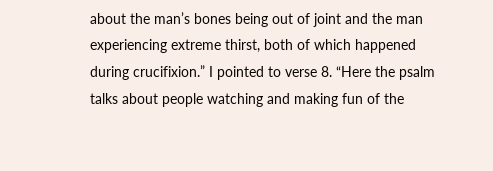about the man’s bones being out of joint and the man experiencing extreme thirst, both of which happened during crucifixion.” I pointed to verse 8. “Here the psalm talks about people watching and making fun of the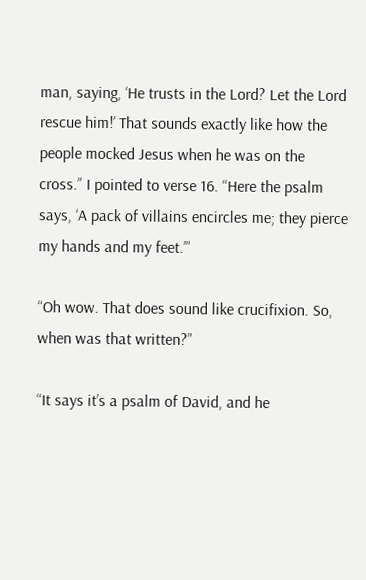man, saying, ‘He trusts in the Lord? Let the Lord rescue him!’ That sounds exactly like how the people mocked Jesus when he was on the cross.” I pointed to verse 16. “Here the psalm says, ‘A pack of villains encircles me; they pierce my hands and my feet.’”

“Oh wow. That does sound like crucifixion. So, when was that written?”

“It says it’s a psalm of David, and he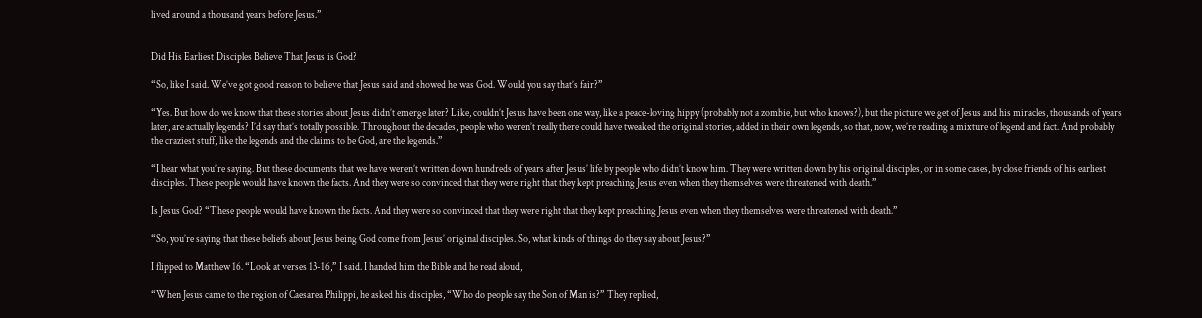lived around a thousand years before Jesus.”


Did His Earliest Disciples Believe That Jesus is God?

“So, like I said. We’ve got good reason to believe that Jesus said and showed he was God. Would you say that’s fair?”

“Yes. But how do we know that these stories about Jesus didn’t emerge later? Like, couldn’t Jesus have been one way, like a peace-loving hippy (probably not a zombie, but who knows?), but the picture we get of Jesus and his miracles, thousands of years later, are actually legends? I’d say that’s totally possible. Throughout the decades, people who weren’t really there could have tweaked the original stories, added in their own legends, so that, now, we’re reading a mixture of legend and fact. And probably the craziest stuff, like the legends and the claims to be God, are the legends.”

“I hear what you’re saying. But these documents that we have weren’t written down hundreds of years after Jesus’ life by people who didn’t know him. They were written down by his original disciples, or in some cases, by close friends of his earliest disciples. These people would have known the facts. And they were so convinced that they were right that they kept preaching Jesus even when they themselves were threatened with death.”

Is Jesus God? “These people would have known the facts. And they were so convinced that they were right that they kept preaching Jesus even when they themselves were threatened with death.”

“So, you’re saying that these beliefs about Jesus being God come from Jesus’ original disciples. So, what kinds of things do they say about Jesus?”

I flipped to Matthew 16. “Look at verses 13-16,” I said. I handed him the Bible and he read aloud,

“When Jesus came to the region of Caesarea Philippi, he asked his disciples, “Who do people say the Son of Man is?” They replied,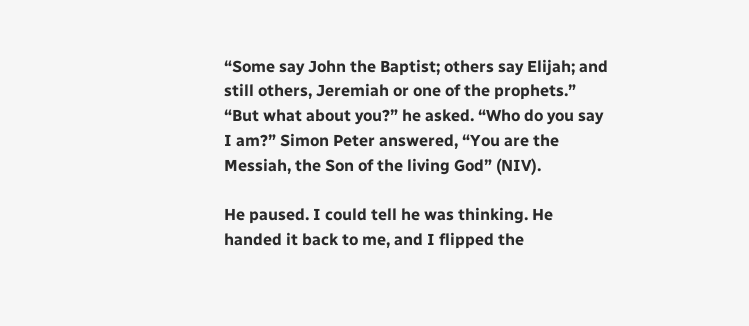“Some say John the Baptist; others say Elijah; and still others, Jeremiah or one of the prophets.” “But what about you?” he asked. “Who do you say I am?” Simon Peter answered, “You are the Messiah, the Son of the living God” (NIV).

He paused. I could tell he was thinking. He handed it back to me, and I flipped the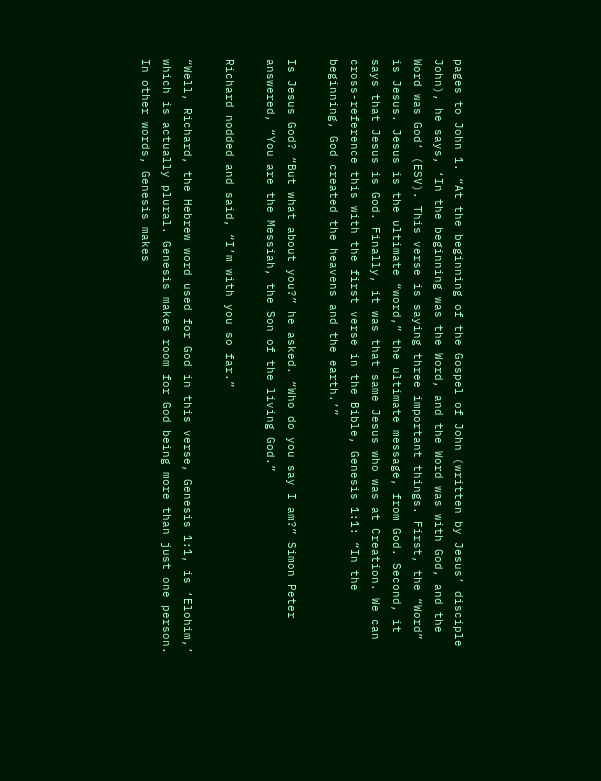pages to John 1. “At the beginning of the Gospel of John (written by Jesus’ disciple John), he says, ‘In the beginning was the Word, and the Word was with God, and the Word was God’ (ESV). This verse is saying three important things. First, the “Word” is Jesus. Jesus is the ultimate “word,” the ultimate message, from God. Second, it says that Jesus is God. Finally, it was that same Jesus who was at Creation. We can cross-reference this with the first verse in the Bible, Genesis 1:1: “In the beginning, God created the heavens and the earth.’”

Is Jesus God? “But what about you?” he asked. “Who do you say I am?” Simon Peter answered, “You are the Messiah, the Son of the living God.”

Richard nodded and said, “I’m with you so far.”

“Well, Richard, the Hebrew word used for God in this verse, Genesis 1:1, is ‘Elohim,’ which is actually plural. Genesis makes room for God being more than just one person. In other words, Genesis makes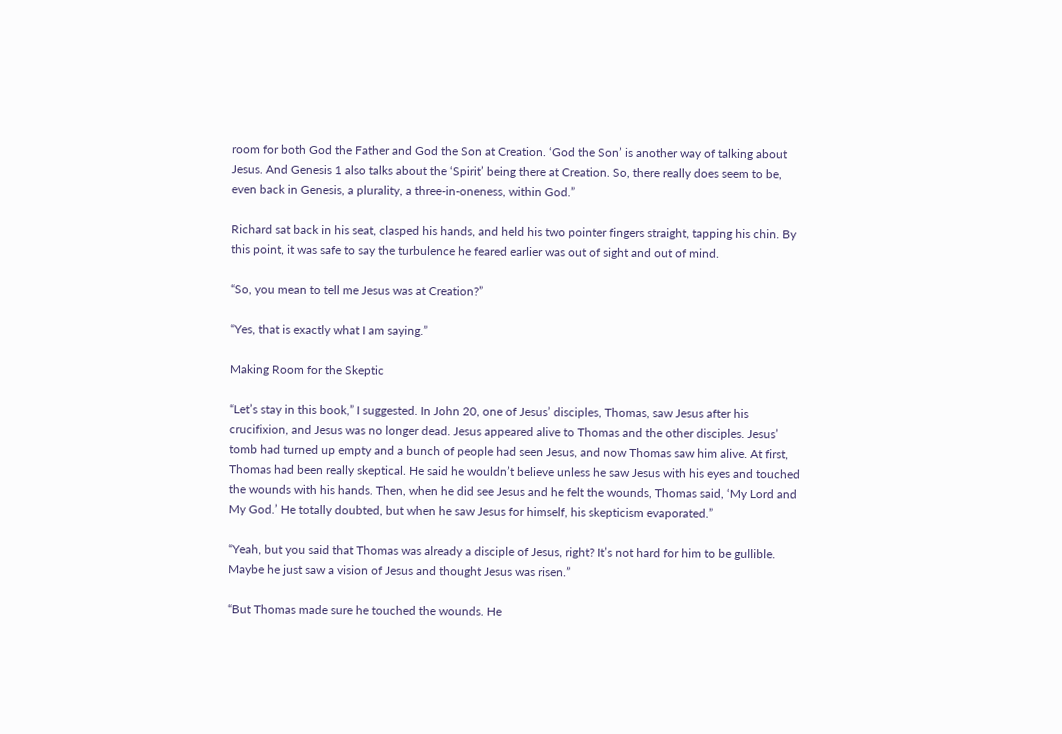room for both God the Father and God the Son at Creation. ‘God the Son’ is another way of talking about Jesus. And Genesis 1 also talks about the ‘Spirit’ being there at Creation. So, there really does seem to be, even back in Genesis, a plurality, a three-in-oneness, within God.”

Richard sat back in his seat, clasped his hands, and held his two pointer fingers straight, tapping his chin. By this point, it was safe to say the turbulence he feared earlier was out of sight and out of mind.

“So, you mean to tell me Jesus was at Creation?”

“Yes, that is exactly what I am saying.”

Making Room for the Skeptic

“Let’s stay in this book,” I suggested. In John 20, one of Jesus’ disciples, Thomas, saw Jesus after his crucifixion, and Jesus was no longer dead. Jesus appeared alive to Thomas and the other disciples. Jesus’ tomb had turned up empty and a bunch of people had seen Jesus, and now Thomas saw him alive. At first, Thomas had been really skeptical. He said he wouldn’t believe unless he saw Jesus with his eyes and touched the wounds with his hands. Then, when he did see Jesus and he felt the wounds, Thomas said, ‘My Lord and My God.’ He totally doubted, but when he saw Jesus for himself, his skepticism evaporated.”

“Yeah, but you said that Thomas was already a disciple of Jesus, right? It’s not hard for him to be gullible. Maybe he just saw a vision of Jesus and thought Jesus was risen.”

“But Thomas made sure he touched the wounds. He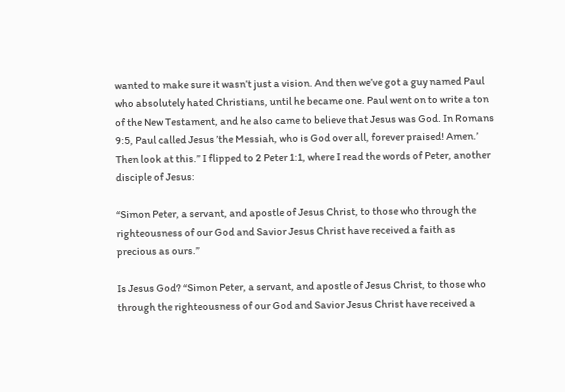wanted to make sure it wasn’t just a vision. And then we’ve got a guy named Paul who absolutely hated Christians, until he became one. Paul went on to write a ton of the New Testament, and he also came to believe that Jesus was God. In Romans 9:5, Paul called Jesus ’the Messiah, who is God over all, forever praised! Amen.’ Then look at this.” I flipped to 2 Peter 1:1, where I read the words of Peter, another disciple of Jesus:

“Simon Peter, a servant, and apostle of Jesus Christ, to those who through the righteousness of our God and Savior Jesus Christ have received a faith as precious as ours.”

Is Jesus God? “Simon Peter, a servant, and apostle of Jesus Christ, to those who through the righteousness of our God and Savior Jesus Christ have received a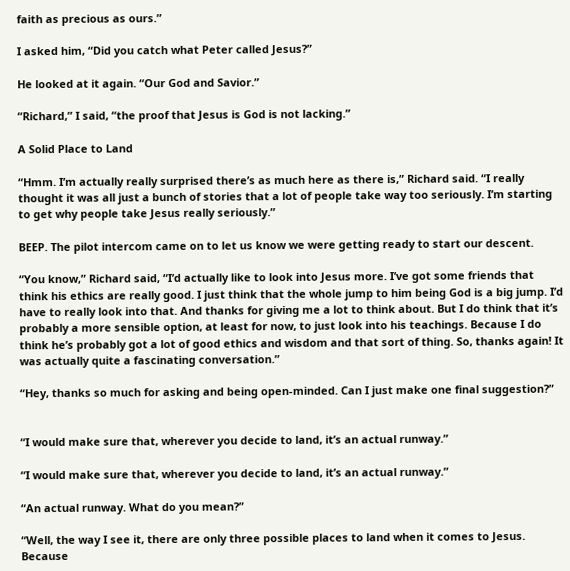faith as precious as ours.”

I asked him, “Did you catch what Peter called Jesus?”

He looked at it again. “Our God and Savior.”

“Richard,” I said, “the proof that Jesus is God is not lacking.”

A Solid Place to Land

“Hmm. I’m actually really surprised there’s as much here as there is,” Richard said. “I really thought it was all just a bunch of stories that a lot of people take way too seriously. I’m starting to get why people take Jesus really seriously.”

BEEP. The pilot intercom came on to let us know we were getting ready to start our descent.

“You know,” Richard said, “I’d actually like to look into Jesus more. I’ve got some friends that think his ethics are really good. I just think that the whole jump to him being God is a big jump. I’d have to really look into that. And thanks for giving me a lot to think about. But I do think that it’s probably a more sensible option, at least for now, to just look into his teachings. Because I do think he’s probably got a lot of good ethics and wisdom and that sort of thing. So, thanks again! It was actually quite a fascinating conversation.”

“Hey, thanks so much for asking and being open-minded. Can I just make one final suggestion?”


“I would make sure that, wherever you decide to land, it’s an actual runway.”

“I would make sure that, wherever you decide to land, it’s an actual runway.”

“An actual runway. What do you mean?”

“Well, the way I see it, there are only three possible places to land when it comes to Jesus. Because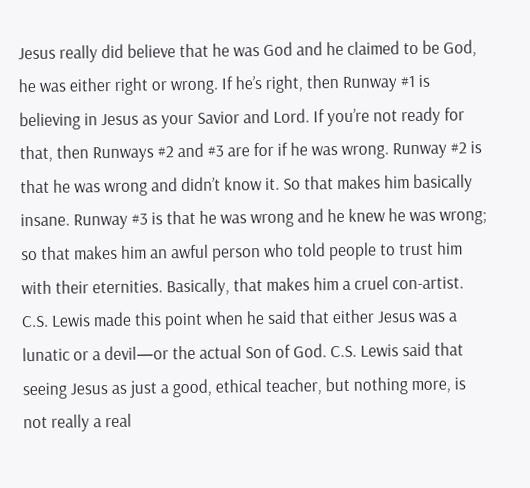Jesus really did believe that he was God and he claimed to be God, he was either right or wrong. If he’s right, then Runway #1 is believing in Jesus as your Savior and Lord. If you’re not ready for that, then Runways #2 and #3 are for if he was wrong. Runway #2 is that he was wrong and didn’t know it. So that makes him basically insane. Runway #3 is that he was wrong and he knew he was wrong; so that makes him an awful person who told people to trust him with their eternities. Basically, that makes him a cruel con-artist. C.S. Lewis made this point when he said that either Jesus was a lunatic or a devil—or the actual Son of God. C.S. Lewis said that seeing Jesus as just a good, ethical teacher, but nothing more, is not really a real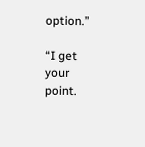option.”

“I get your point.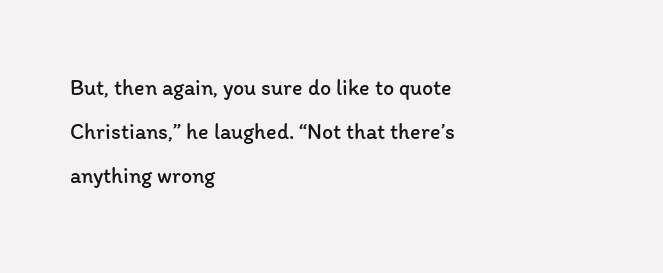But, then again, you sure do like to quote Christians,” he laughed. “Not that there’s anything wrong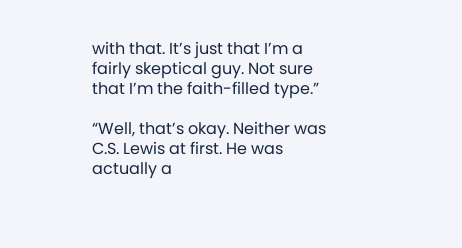with that. It’s just that I’m a fairly skeptical guy. Not sure that I’m the faith-filled type.”

“Well, that’s okay. Neither was C.S. Lewis at first. He was actually a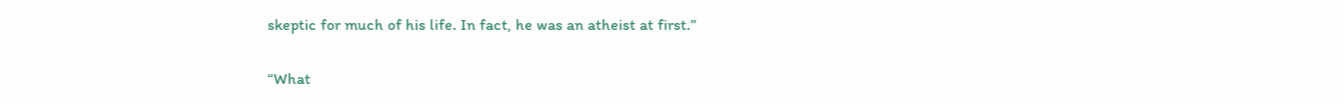skeptic for much of his life. In fact, he was an atheist at first.”

“What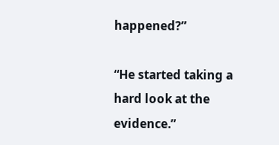happened?”

“He started taking a hard look at the evidence.”